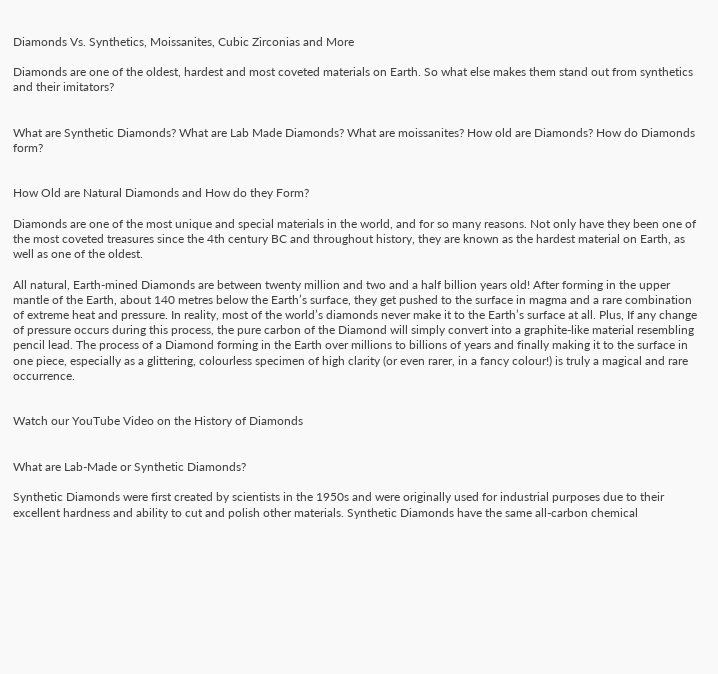Diamonds Vs. Synthetics, Moissanites, Cubic Zirconias and More

Diamonds are one of the oldest, hardest and most coveted materials on Earth. So what else makes them stand out from synthetics and their imitators?


What are Synthetic Diamonds? What are Lab Made Diamonds? What are moissanites? How old are Diamonds? How do Diamonds form?


How Old are Natural Diamonds and How do they Form?

Diamonds are one of the most unique and special materials in the world, and for so many reasons. Not only have they been one of the most coveted treasures since the 4th century BC and throughout history, they are known as the hardest material on Earth, as well as one of the oldest.

All natural, Earth-mined Diamonds are between twenty million and two and a half billion years old! After forming in the upper mantle of the Earth, about 140 metres below the Earth’s surface, they get pushed to the surface in magma and a rare combination of extreme heat and pressure. In reality, most of the world’s diamonds never make it to the Earth’s surface at all. Plus, If any change of pressure occurs during this process, the pure carbon of the Diamond will simply convert into a graphite-like material resembling pencil lead. The process of a Diamond forming in the Earth over millions to billions of years and finally making it to the surface in one piece, especially as a glittering, colourless specimen of high clarity (or even rarer, in a fancy colour!) is truly a magical and rare occurrence.


Watch our YouTube Video on the History of Diamonds


What are Lab-Made or Synthetic Diamonds?

Synthetic Diamonds were first created by scientists in the 1950s and were originally used for industrial purposes due to their excellent hardness and ability to cut and polish other materials. Synthetic Diamonds have the same all-carbon chemical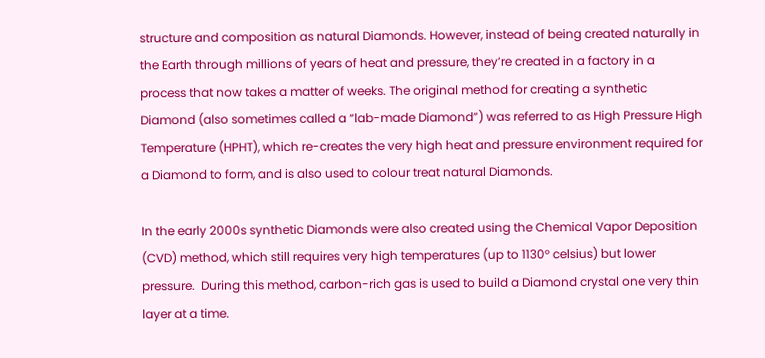structure and composition as natural Diamonds. However, instead of being created naturally in the Earth through millions of years of heat and pressure, they’re created in a factory in a process that now takes a matter of weeks. The original method for creating a synthetic Diamond (also sometimes called a “lab-made Diamond”) was referred to as High Pressure High Temperature (HPHT), which re-creates the very high heat and pressure environment required for a Diamond to form, and is also used to colour treat natural Diamonds.

In the early 2000s synthetic Diamonds were also created using the Chemical Vapor Deposition (CVD) method, which still requires very high temperatures (up to 1130° celsius) but lower pressure.  During this method, carbon-rich gas is used to build a Diamond crystal one very thin layer at a time.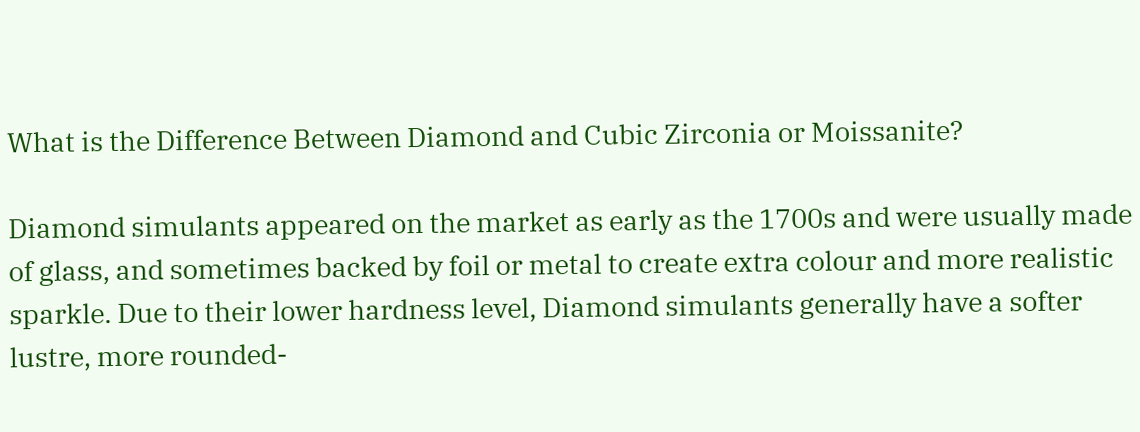What is the Difference Between Diamond and Cubic Zirconia or Moissanite?

Diamond simulants appeared on the market as early as the 1700s and were usually made of glass, and sometimes backed by foil or metal to create extra colour and more realistic sparkle. Due to their lower hardness level, Diamond simulants generally have a softer lustre, more rounded-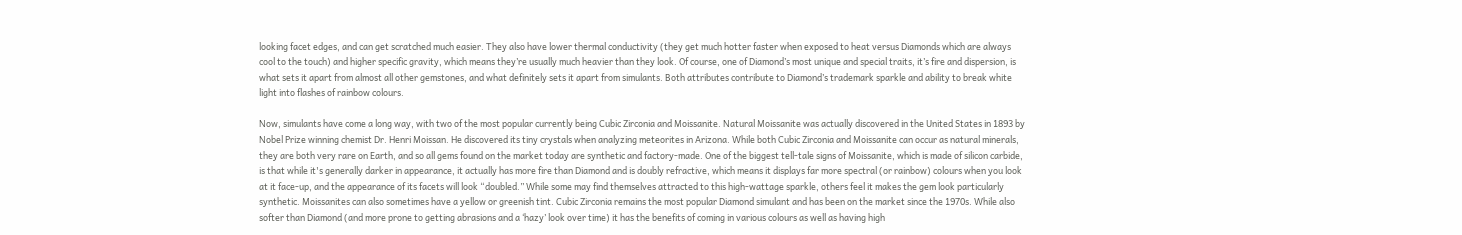looking facet edges, and can get scratched much easier. They also have lower thermal conductivity (they get much hotter faster when exposed to heat versus Diamonds which are always cool to the touch) and higher specific gravity, which means they’re usually much heavier than they look. Of course, one of Diamond’s most unique and special traits, it’s fire and dispersion, is what sets it apart from almost all other gemstones, and what definitely sets it apart from simulants. Both attributes contribute to Diamond’s trademark sparkle and ability to break white light into flashes of rainbow colours.

Now, simulants have come a long way, with two of the most popular currently being Cubic Zirconia and Moissanite. Natural Moissanite was actually discovered in the United States in 1893 by Nobel Prize winning chemist Dr. Henri Moissan. He discovered its tiny crystals when analyzing meteorites in Arizona. While both Cubic Zirconia and Moissanite can occur as natural minerals, they are both very rare on Earth, and so all gems found on the market today are synthetic and factory-made. One of the biggest tell-tale signs of Moissanite, which is made of silicon carbide, is that while it's generally darker in appearance, it actually has more fire than Diamond and is doubly refractive, which means it displays far more spectral (or rainbow) colours when you look at it face-up, and the appearance of its facets will look “doubled.” While some may find themselves attracted to this high-wattage sparkle, others feel it makes the gem look particularly synthetic. Moissanites can also sometimes have a yellow or greenish tint. Cubic Zirconia remains the most popular Diamond simulant and has been on the market since the 1970s. While also softer than Diamond (and more prone to getting abrasions and a ‘hazy’ look over time) it has the benefits of coming in various colours as well as having high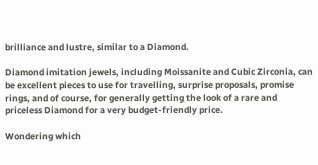brilliance and lustre, similar to a Diamond.

Diamond imitation jewels, including Moissanite and Cubic Zirconia, can be excellent pieces to use for travelling, surprise proposals, promise rings, and of course, for generally getting the look of a rare and priceless Diamond for a very budget-friendly price.

Wondering which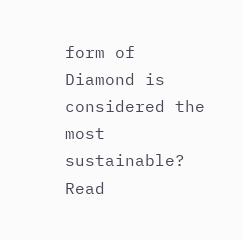form of Diamond is considered the most sustainable? Read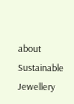about Sustainable Jewellery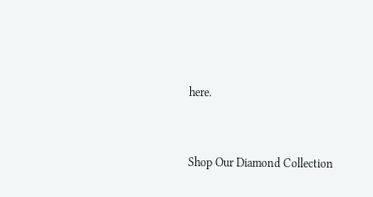here.


Shop Our Diamond Collection